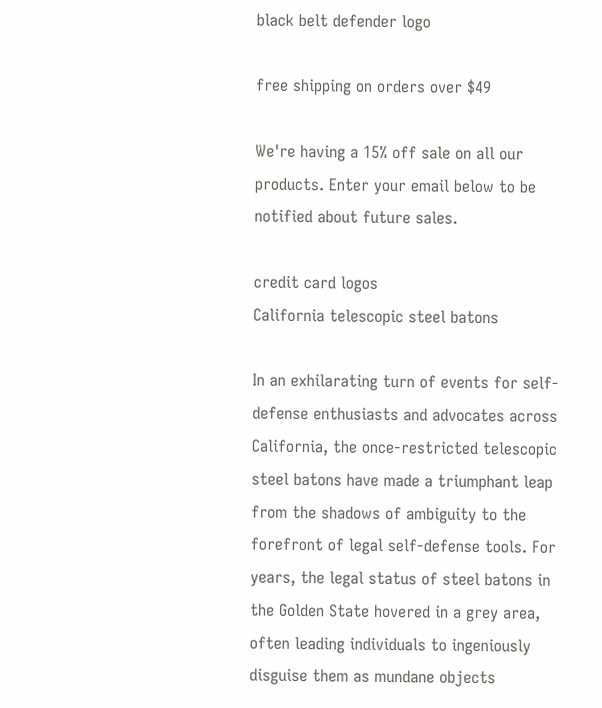black belt defender logo

free shipping on orders over $49

We're having a 15% off sale on all our products. Enter your email below to be notified about future sales.

credit card logos
California telescopic steel batons

In an exhilarating turn of events for self-defense enthusiasts and advocates across California, the once-restricted telescopic steel batons have made a triumphant leap from the shadows of ambiguity to the forefront of legal self-defense tools. For years, the legal status of steel batons in the Golden State hovered in a grey area, often leading individuals to ingeniously disguise them as mundane objects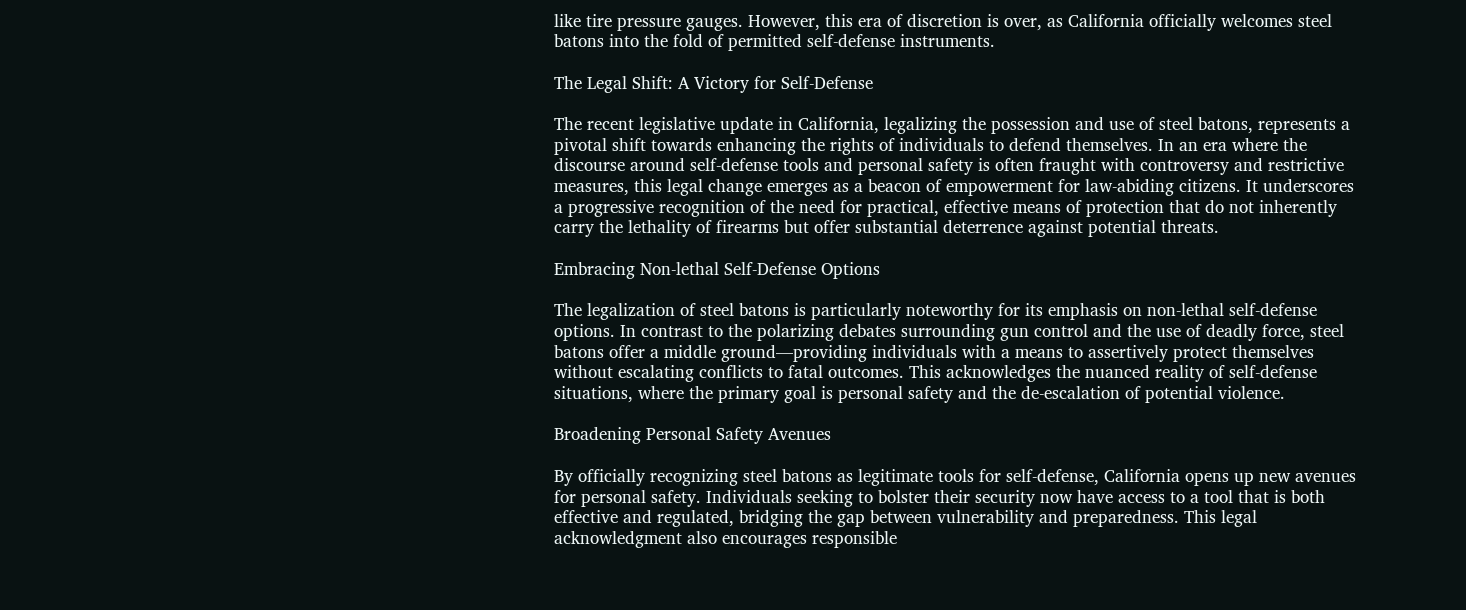like tire pressure gauges. However, this era of discretion is over, as California officially welcomes steel batons into the fold of permitted self-defense instruments.

The Legal Shift: A Victory for Self-Defense

The recent legislative update in California, legalizing the possession and use of steel batons, represents a pivotal shift towards enhancing the rights of individuals to defend themselves. In an era where the discourse around self-defense tools and personal safety is often fraught with controversy and restrictive measures, this legal change emerges as a beacon of empowerment for law-abiding citizens. It underscores a progressive recognition of the need for practical, effective means of protection that do not inherently carry the lethality of firearms but offer substantial deterrence against potential threats.

Embracing Non-lethal Self-Defense Options

The legalization of steel batons is particularly noteworthy for its emphasis on non-lethal self-defense options. In contrast to the polarizing debates surrounding gun control and the use of deadly force, steel batons offer a middle ground—providing individuals with a means to assertively protect themselves without escalating conflicts to fatal outcomes. This acknowledges the nuanced reality of self-defense situations, where the primary goal is personal safety and the de-escalation of potential violence.

Broadening Personal Safety Avenues

By officially recognizing steel batons as legitimate tools for self-defense, California opens up new avenues for personal safety. Individuals seeking to bolster their security now have access to a tool that is both effective and regulated, bridging the gap between vulnerability and preparedness. This legal acknowledgment also encourages responsible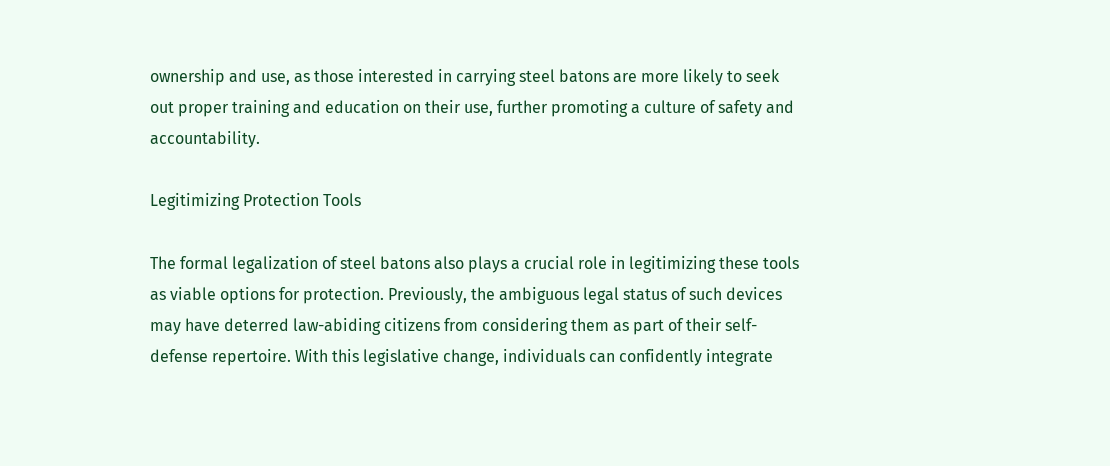ownership and use, as those interested in carrying steel batons are more likely to seek out proper training and education on their use, further promoting a culture of safety and accountability.

Legitimizing Protection Tools

The formal legalization of steel batons also plays a crucial role in legitimizing these tools as viable options for protection. Previously, the ambiguous legal status of such devices may have deterred law-abiding citizens from considering them as part of their self-defense repertoire. With this legislative change, individuals can confidently integrate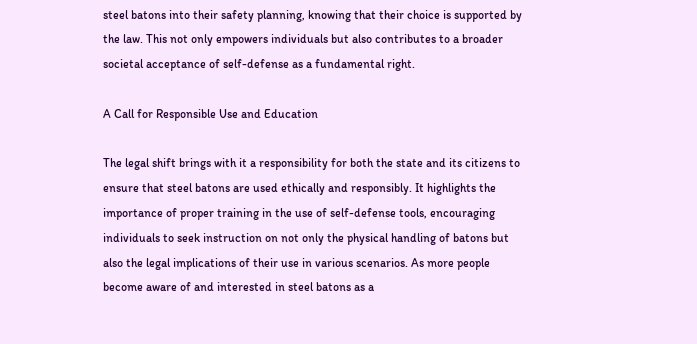steel batons into their safety planning, knowing that their choice is supported by the law. This not only empowers individuals but also contributes to a broader societal acceptance of self-defense as a fundamental right.

A Call for Responsible Use and Education

The legal shift brings with it a responsibility for both the state and its citizens to ensure that steel batons are used ethically and responsibly. It highlights the importance of proper training in the use of self-defense tools, encouraging individuals to seek instruction on not only the physical handling of batons but also the legal implications of their use in various scenarios. As more people become aware of and interested in steel batons as a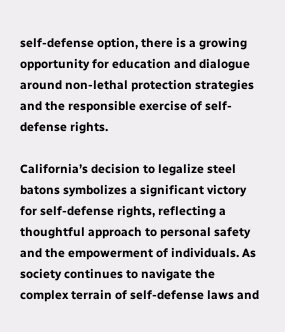self-defense option, there is a growing opportunity for education and dialogue around non-lethal protection strategies and the responsible exercise of self-defense rights.

California’s decision to legalize steel batons symbolizes a significant victory for self-defense rights, reflecting a thoughtful approach to personal safety and the empowerment of individuals. As society continues to navigate the complex terrain of self-defense laws and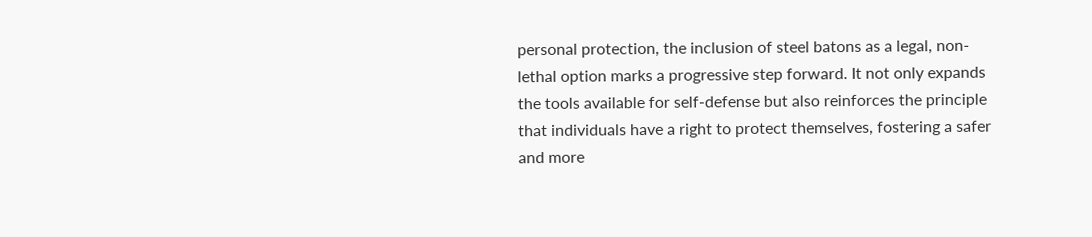personal protection, the inclusion of steel batons as a legal, non-lethal option marks a progressive step forward. It not only expands the tools available for self-defense but also reinforces the principle that individuals have a right to protect themselves, fostering a safer and more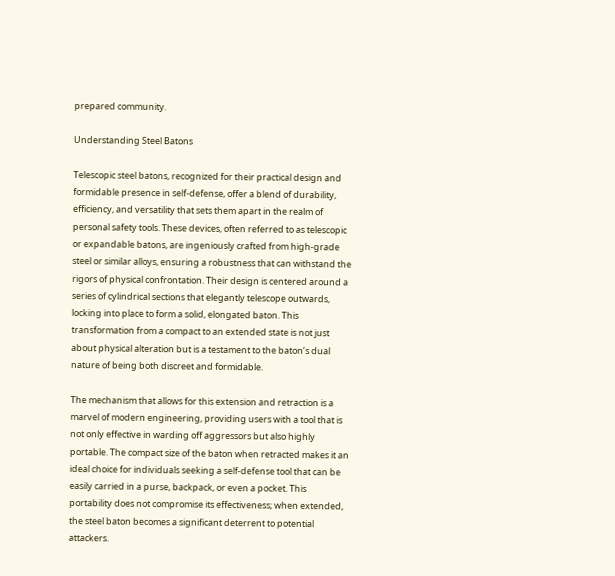prepared community.

Understanding Steel Batons

Telescopic steel batons, recognized for their practical design and formidable presence in self-defense, offer a blend of durability, efficiency, and versatility that sets them apart in the realm of personal safety tools. These devices, often referred to as telescopic or expandable batons, are ingeniously crafted from high-grade steel or similar alloys, ensuring a robustness that can withstand the rigors of physical confrontation. Their design is centered around a series of cylindrical sections that elegantly telescope outwards, locking into place to form a solid, elongated baton. This transformation from a compact to an extended state is not just about physical alteration but is a testament to the baton’s dual nature of being both discreet and formidable.

The mechanism that allows for this extension and retraction is a marvel of modern engineering, providing users with a tool that is not only effective in warding off aggressors but also highly portable. The compact size of the baton when retracted makes it an ideal choice for individuals seeking a self-defense tool that can be easily carried in a purse, backpack, or even a pocket. This portability does not compromise its effectiveness; when extended, the steel baton becomes a significant deterrent to potential attackers.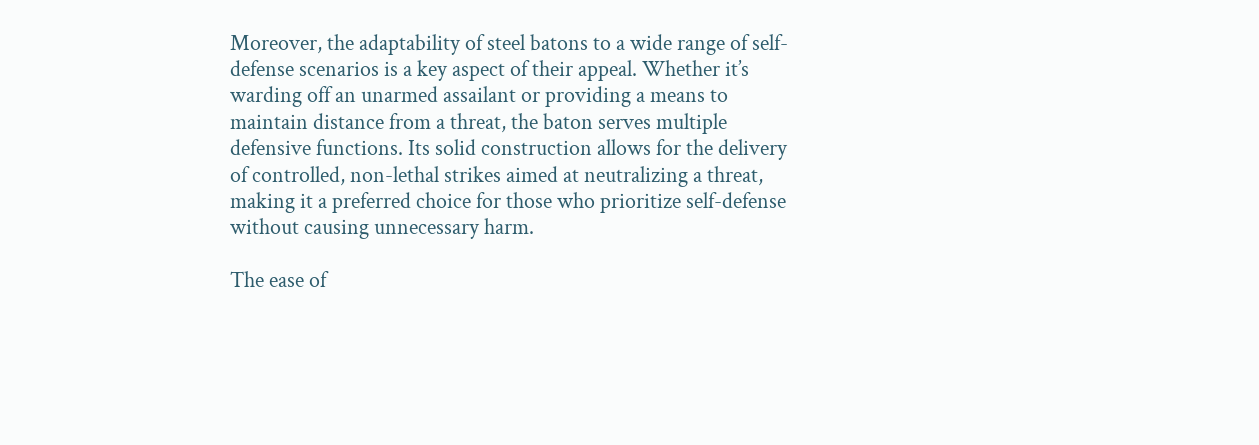Moreover, the adaptability of steel batons to a wide range of self-defense scenarios is a key aspect of their appeal. Whether it’s warding off an unarmed assailant or providing a means to maintain distance from a threat, the baton serves multiple defensive functions. Its solid construction allows for the delivery of controlled, non-lethal strikes aimed at neutralizing a threat, making it a preferred choice for those who prioritize self-defense without causing unnecessary harm.

The ease of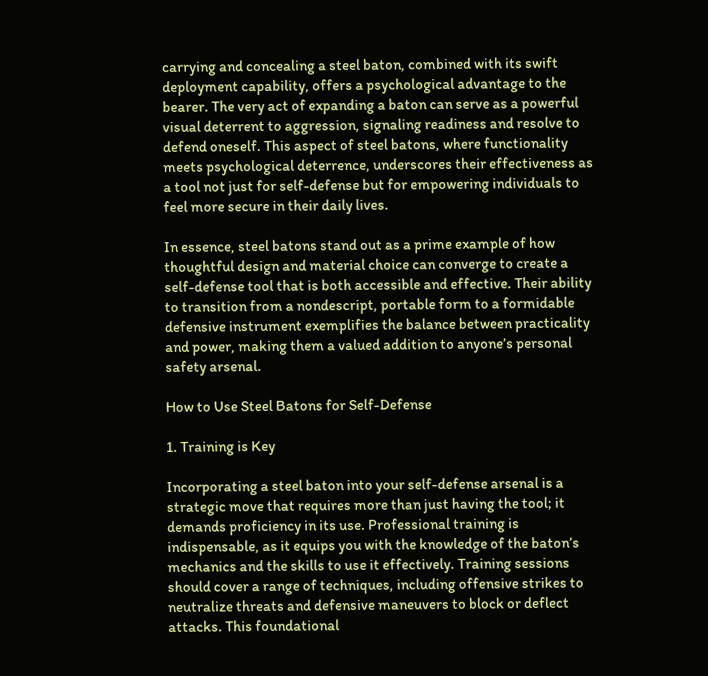carrying and concealing a steel baton, combined with its swift deployment capability, offers a psychological advantage to the bearer. The very act of expanding a baton can serve as a powerful visual deterrent to aggression, signaling readiness and resolve to defend oneself. This aspect of steel batons, where functionality meets psychological deterrence, underscores their effectiveness as a tool not just for self-defense but for empowering individuals to feel more secure in their daily lives.

In essence, steel batons stand out as a prime example of how thoughtful design and material choice can converge to create a self-defense tool that is both accessible and effective. Their ability to transition from a nondescript, portable form to a formidable defensive instrument exemplifies the balance between practicality and power, making them a valued addition to anyone’s personal safety arsenal.

How to Use Steel Batons for Self-Defense

1. Training is Key

Incorporating a steel baton into your self-defense arsenal is a strategic move that requires more than just having the tool; it demands proficiency in its use. Professional training is indispensable, as it equips you with the knowledge of the baton’s mechanics and the skills to use it effectively. Training sessions should cover a range of techniques, including offensive strikes to neutralize threats and defensive maneuvers to block or deflect attacks. This foundational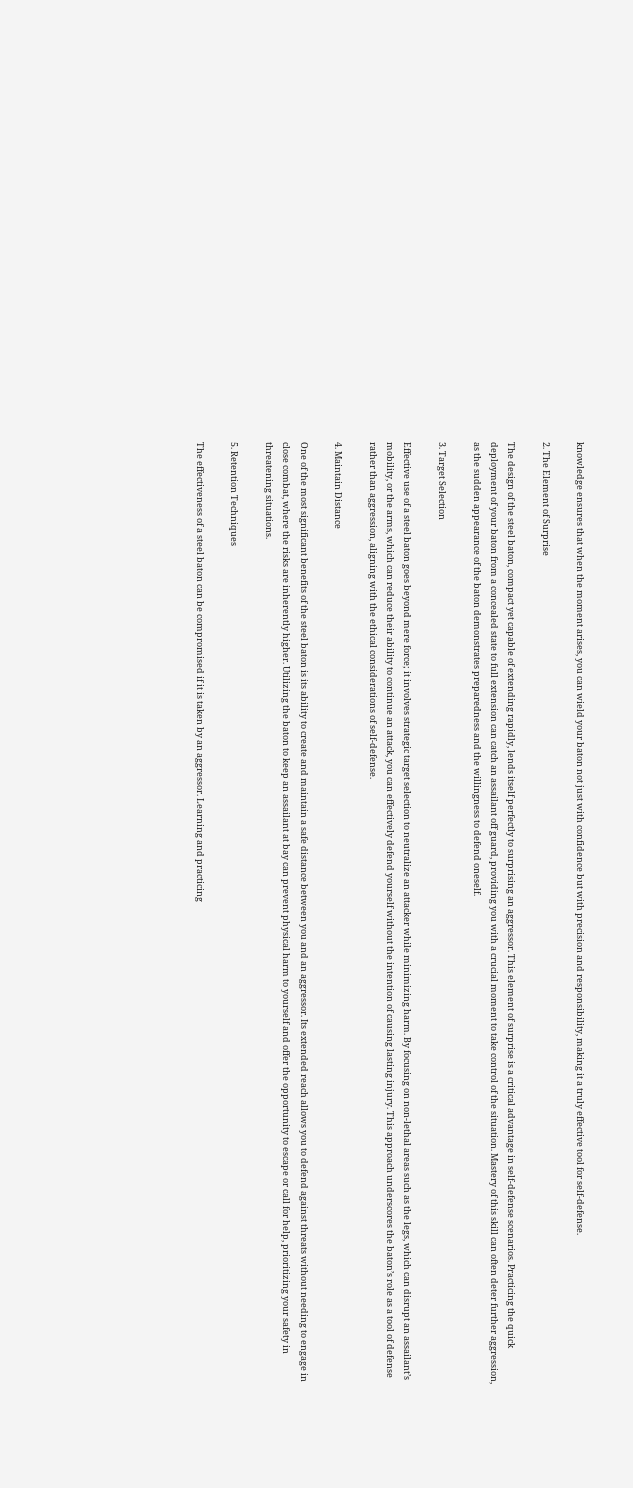knowledge ensures that when the moment arises, you can wield your baton not just with confidence but with precision and responsibility, making it a truly effective tool for self-defense.

2. The Element of Surprise

The design of the steel baton, compact yet capable of extending rapidly, lends itself perfectly to surprising an aggressor. This element of surprise is a critical advantage in self-defense scenarios. Practicing the quick deployment of your baton from a concealed state to full extension can catch an assailant off guard, providing you with a crucial moment to take control of the situation. Mastery of this skill can often deter further aggression, as the sudden appearance of the baton demonstrates preparedness and the willingness to defend oneself.

3. Target Selection

Effective use of a steel baton goes beyond mere force; it involves strategic target selection to neutralize an attacker while minimizing harm. By focusing on non-lethal areas such as the legs, which can disrupt an assailant’s mobility, or the arms, which can reduce their ability to continue an attack, you can effectively defend yourself without the intention of causing lasting injury. This approach underscores the baton’s role as a tool of defense rather than aggression, aligning with the ethical considerations of self-defense.

4. Maintain Distance

One of the most significant benefits of the steel baton is its ability to create and maintain a safe distance between you and an aggressor. Its extended reach allows you to defend against threats without needing to engage in close combat, where the risks are inherently higher. Utilizing the baton to keep an assailant at bay can prevent physical harm to yourself and offer the opportunity to escape or call for help, prioritizing your safety in threatening situations.

5. Retention Techniques

The effectiveness of a steel baton can be compromised if it is taken by an aggressor. Learning and practicing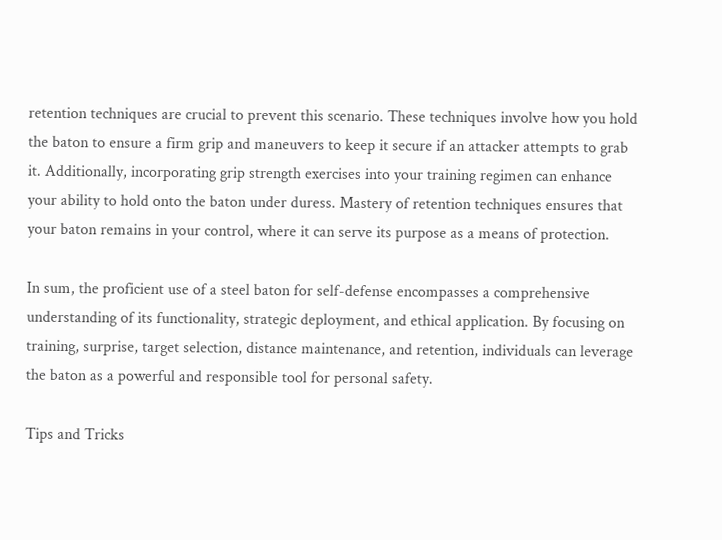retention techniques are crucial to prevent this scenario. These techniques involve how you hold the baton to ensure a firm grip and maneuvers to keep it secure if an attacker attempts to grab it. Additionally, incorporating grip strength exercises into your training regimen can enhance your ability to hold onto the baton under duress. Mastery of retention techniques ensures that your baton remains in your control, where it can serve its purpose as a means of protection.

In sum, the proficient use of a steel baton for self-defense encompasses a comprehensive understanding of its functionality, strategic deployment, and ethical application. By focusing on training, surprise, target selection, distance maintenance, and retention, individuals can leverage the baton as a powerful and responsible tool for personal safety.

Tips and Tricks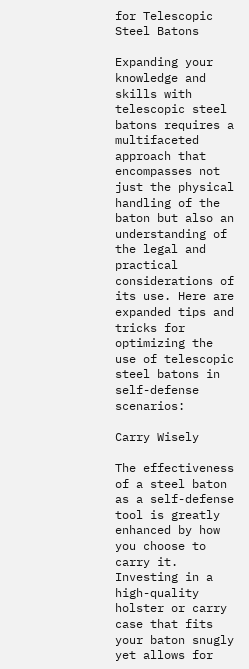for Telescopic Steel Batons

Expanding your knowledge and skills with telescopic steel batons requires a multifaceted approach that encompasses not just the physical handling of the baton but also an understanding of the legal and practical considerations of its use. Here are expanded tips and tricks for optimizing the use of telescopic steel batons in self-defense scenarios:

Carry Wisely

The effectiveness of a steel baton as a self-defense tool is greatly enhanced by how you choose to carry it. Investing in a high-quality holster or carry case that fits your baton snugly yet allows for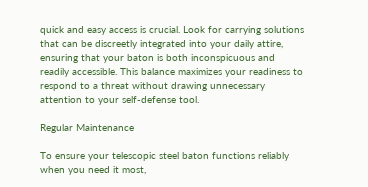quick and easy access is crucial. Look for carrying solutions that can be discreetly integrated into your daily attire, ensuring that your baton is both inconspicuous and readily accessible. This balance maximizes your readiness to respond to a threat without drawing unnecessary attention to your self-defense tool.

Regular Maintenance

To ensure your telescopic steel baton functions reliably when you need it most,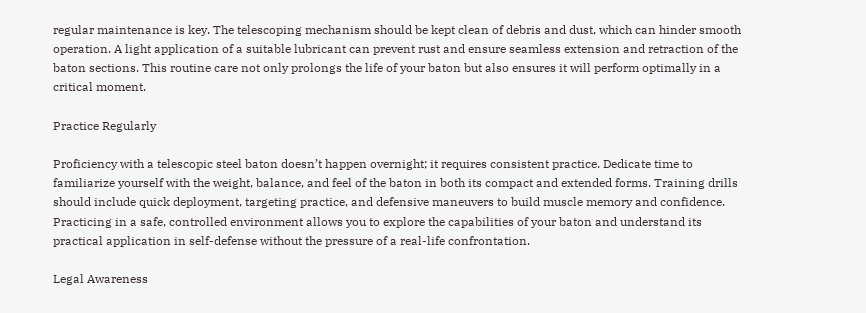regular maintenance is key. The telescoping mechanism should be kept clean of debris and dust, which can hinder smooth operation. A light application of a suitable lubricant can prevent rust and ensure seamless extension and retraction of the baton sections. This routine care not only prolongs the life of your baton but also ensures it will perform optimally in a critical moment.

Practice Regularly

Proficiency with a telescopic steel baton doesn’t happen overnight; it requires consistent practice. Dedicate time to familiarize yourself with the weight, balance, and feel of the baton in both its compact and extended forms. Training drills should include quick deployment, targeting practice, and defensive maneuvers to build muscle memory and confidence. Practicing in a safe, controlled environment allows you to explore the capabilities of your baton and understand its practical application in self-defense without the pressure of a real-life confrontation.

Legal Awareness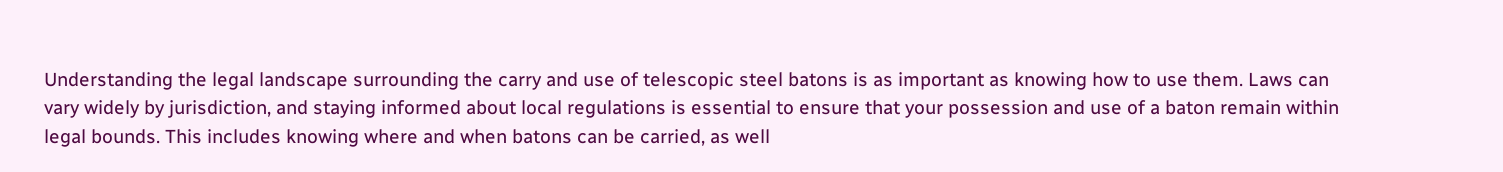Understanding the legal landscape surrounding the carry and use of telescopic steel batons is as important as knowing how to use them. Laws can vary widely by jurisdiction, and staying informed about local regulations is essential to ensure that your possession and use of a baton remain within legal bounds. This includes knowing where and when batons can be carried, as well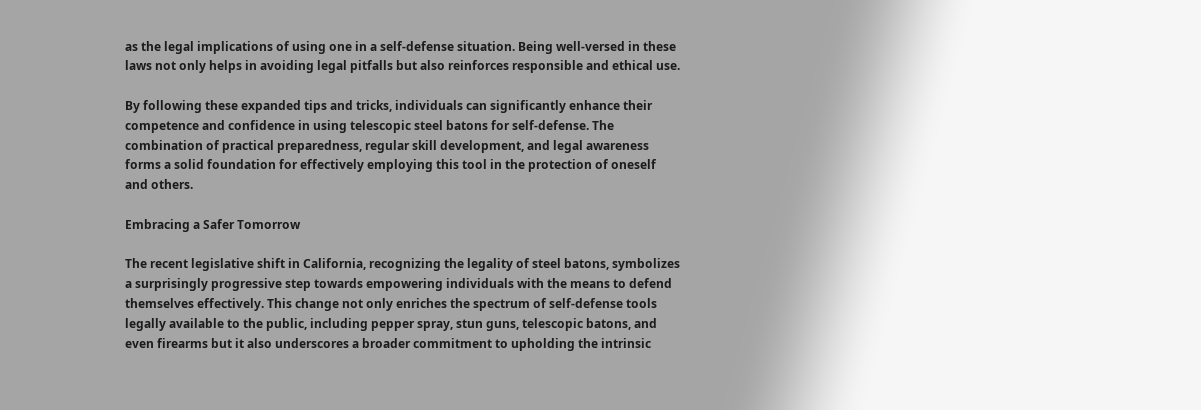as the legal implications of using one in a self-defense situation. Being well-versed in these laws not only helps in avoiding legal pitfalls but also reinforces responsible and ethical use.

By following these expanded tips and tricks, individuals can significantly enhance their competence and confidence in using telescopic steel batons for self-defense. The combination of practical preparedness, regular skill development, and legal awareness forms a solid foundation for effectively employing this tool in the protection of oneself and others.

Embracing a Safer Tomorrow

The recent legislative shift in California, recognizing the legality of steel batons, symbolizes a surprisingly progressive step towards empowering individuals with the means to defend themselves effectively. This change not only enriches the spectrum of self-defense tools legally available to the public, including pepper spray, stun guns, telescopic batons, and even firearms but it also underscores a broader commitment to upholding the intrinsic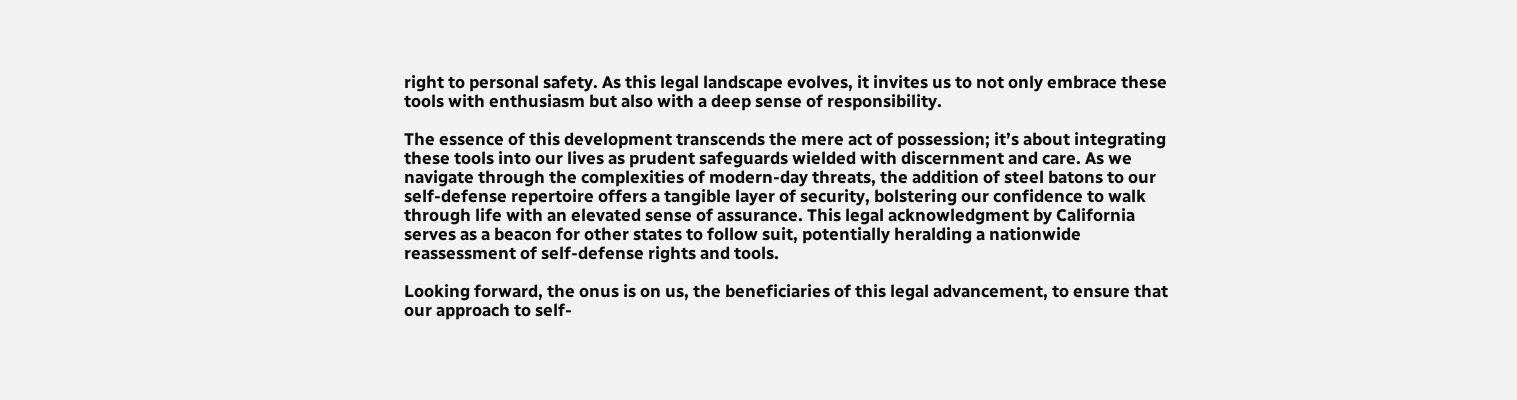right to personal safety. As this legal landscape evolves, it invites us to not only embrace these tools with enthusiasm but also with a deep sense of responsibility.

The essence of this development transcends the mere act of possession; it’s about integrating these tools into our lives as prudent safeguards wielded with discernment and care. As we navigate through the complexities of modern-day threats, the addition of steel batons to our self-defense repertoire offers a tangible layer of security, bolstering our confidence to walk through life with an elevated sense of assurance. This legal acknowledgment by California serves as a beacon for other states to follow suit, potentially heralding a nationwide reassessment of self-defense rights and tools.

Looking forward, the onus is on us, the beneficiaries of this legal advancement, to ensure that our approach to self-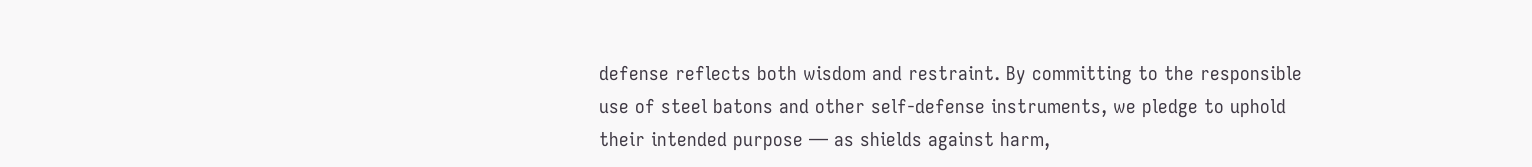defense reflects both wisdom and restraint. By committing to the responsible use of steel batons and other self-defense instruments, we pledge to uphold their intended purpose — as shields against harm,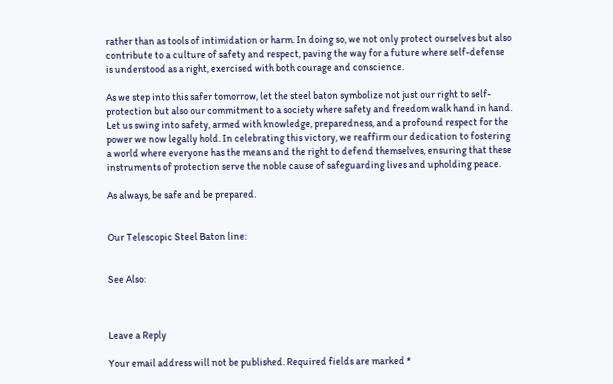rather than as tools of intimidation or harm. In doing so, we not only protect ourselves but also contribute to a culture of safety and respect, paving the way for a future where self-defense is understood as a right, exercised with both courage and conscience.

As we step into this safer tomorrow, let the steel baton symbolize not just our right to self-protection but also our commitment to a society where safety and freedom walk hand in hand. Let us swing into safety, armed with knowledge, preparedness, and a profound respect for the power we now legally hold. In celebrating this victory, we reaffirm our dedication to fostering a world where everyone has the means and the right to defend themselves, ensuring that these instruments of protection serve the noble cause of safeguarding lives and upholding peace.

As always, be safe and be prepared.


Our Telescopic Steel Baton line:


See Also:



Leave a Reply

Your email address will not be published. Required fields are marked *